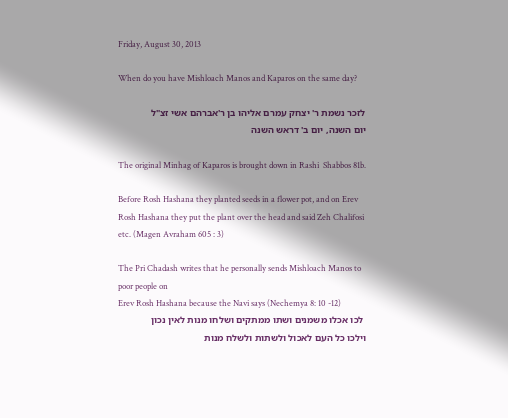Friday, August 30, 2013

When do you have Mishloach Manos and Kaparos on the same day?

לזכר נשמת ר' יצחק עמרם אליהו בן ר'אברהם אשי זצ"ל
יום השנה, יום ב' דראש השנה

The original Minhag of Kaparos is brought down in Rashi  Shabbos 81b.

Before Rosh Hashana they planted seeds in a flower pot, and on Erev Rosh Hashana they put the plant over the head and said Zeh Chalifosi etc. (Magen Avraham 605 : 3)

The Pri Chadash writes that he personally sends Mishloach Manos to poor people on
Erev Rosh Hashana because the Navi says (Nechemya 8: 10 -12)
 לכו אכלו משמנים ושתו ממתקים ושלחו מנות לאין נכון
וילכו כל העם לאכול ולשתות ולשלח מנות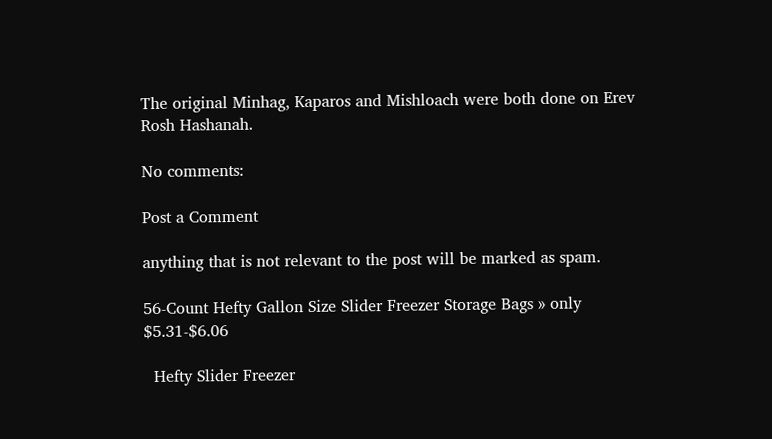The original Minhag, Kaparos and Mishloach were both done on Erev  Rosh Hashanah.

No comments:

Post a Comment

anything that is not relevant to the post will be marked as spam.

56-Count Hefty Gallon Size Slider Freezer Storage Bags » only $5.31-$6.06

  Hefty Slider Freezer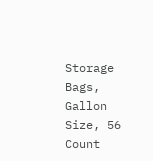Storage Bags, Gallon Size, 56 Count